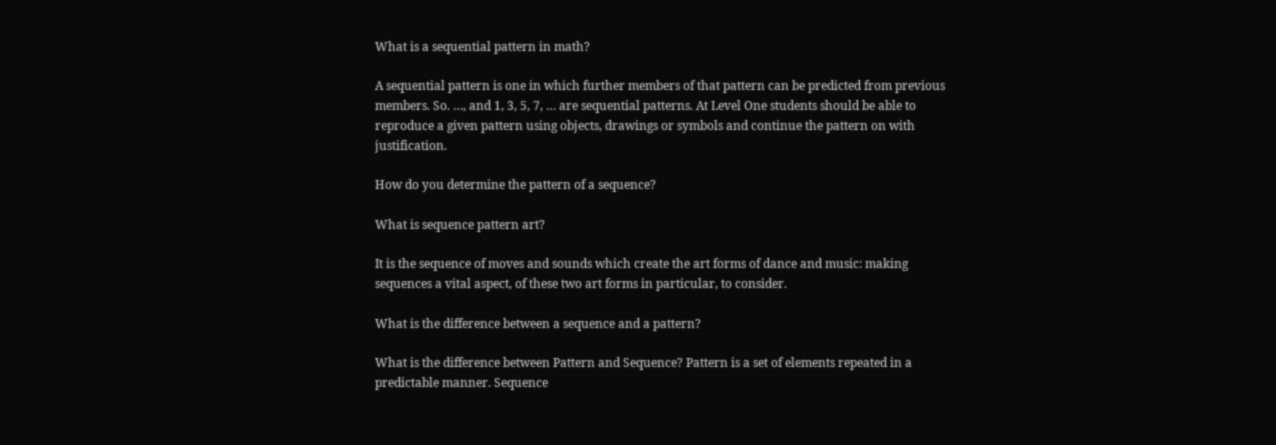What is a sequential pattern in math?

A sequential pattern is one in which further members of that pattern can be predicted from previous members. So. …, and 1, 3, 5, 7, … are sequential patterns. At Level One students should be able to reproduce a given pattern using objects, drawings or symbols and continue the pattern on with justification.

How do you determine the pattern of a sequence?

What is sequence pattern art?

It is the sequence of moves and sounds which create the art forms of dance and music: making sequences a vital aspect, of these two art forms in particular, to consider.

What is the difference between a sequence and a pattern?

What is the difference between Pattern and Sequence? Pattern is a set of elements repeated in a predictable manner. Sequence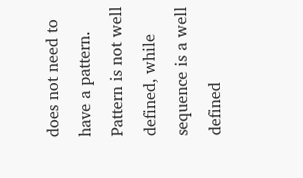does not need to have a pattern. Pattern is not well defined, while sequence is a well defined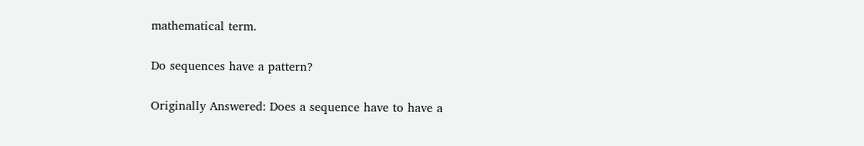mathematical term.

Do sequences have a pattern?

Originally Answered: Does a sequence have to have a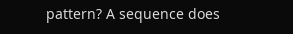pattern? A sequence does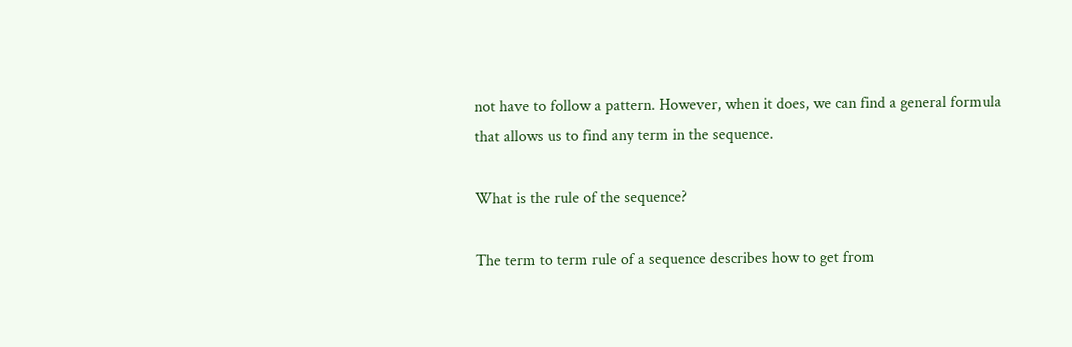not have to follow a pattern. However, when it does, we can find a general formula that allows us to find any term in the sequence.

What is the rule of the sequence?

The term to term rule of a sequence describes how to get from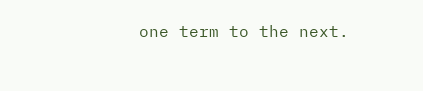one term to the next.